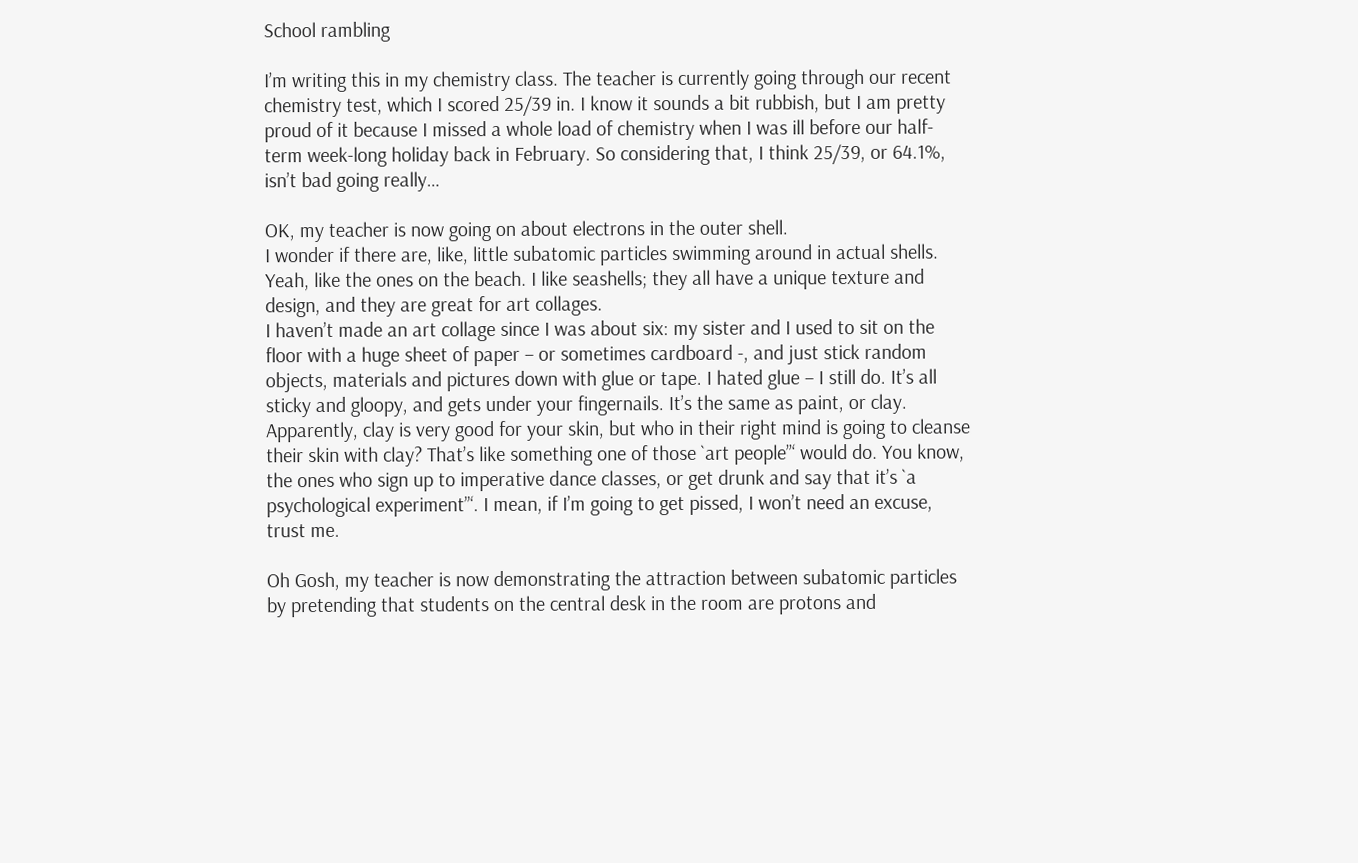School rambling

I’m writing this in my chemistry class. The teacher is currently going through our recent chemistry test, which I scored 25/39 in. I know it sounds a bit rubbish, but I am pretty proud of it because I missed a whole load of chemistry when I was ill before our half-term week-long holiday back in February. So considering that, I think 25/39, or 64.1%, isn’t bad going really…

OK, my teacher is now going on about electrons in the outer shell.
I wonder if there are, like, little subatomic particles swimming around in actual shells. Yeah, like the ones on the beach. I like seashells; they all have a unique texture and design, and they are great for art collages.
I haven’t made an art collage since I was about six: my sister and I used to sit on the floor with a huge sheet of paper – or sometimes cardboard -, and just stick random objects, materials and pictures down with glue or tape. I hated glue – I still do. It’s all sticky and gloopy, and gets under your fingernails. It’s the same as paint, or clay.
Apparently, clay is very good for your skin, but who in their right mind is going to cleanse their skin with clay? That’s like something one of those `art people”‘ would do. You know, the ones who sign up to imperative dance classes, or get drunk and say that it’s `a psychological experiment”‘. I mean, if I’m going to get pissed, I won’t need an excuse, trust me.

Oh Gosh, my teacher is now demonstrating the attraction between subatomic particles by pretending that students on the central desk in the room are protons and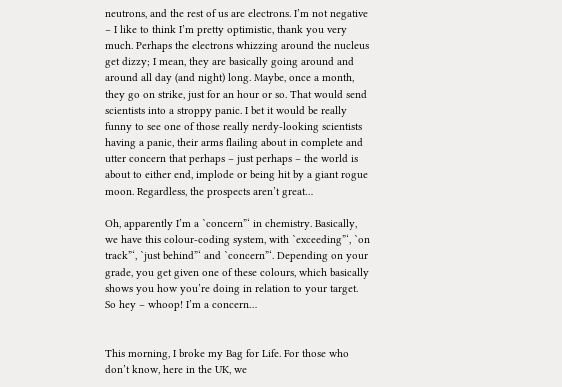neutrons, and the rest of us are electrons. I’m not negative – I like to think I’m pretty optimistic, thank you very much. Perhaps the electrons whizzing around the nucleus get dizzy; I mean, they are basically going around and around all day (and night) long. Maybe, once a month, they go on strike, just for an hour or so. That would send scientists into a stroppy panic. I bet it would be really funny to see one of those really nerdy-looking scientists having a panic, their arms flailing about in complete and utter concern that perhaps – just perhaps – the world is about to either end, implode or being hit by a giant rogue moon. Regardless, the prospects aren’t great…

Oh, apparently I’m a `concern”‘ in chemistry. Basically, we have this colour-coding system, with `exceeding”‘, `on track”‘, `just behind”‘ and `concern”‘. Depending on your grade, you get given one of these colours, which basically shows you how you’re doing in relation to your target. So hey – whoop! I’m a concern…


This morning, I broke my Bag for Life. For those who don’t know, here in the UK, we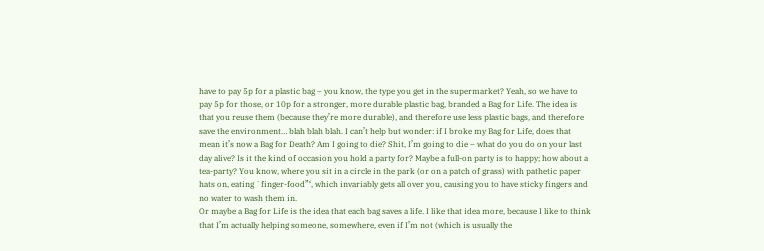have to pay 5p for a plastic bag – you know, the type you get in the supermarket? Yeah, so we have to pay 5p for those, or 10p for a stronger, more durable plastic bag, branded a Bag for Life. The idea is that you reuse them (because they’re more durable), and therefore use less plastic bags, and therefore save the environment… blah blah blah. I can’t help but wonder: if I broke my Bag for Life, does that mean it’s now a Bag for Death? Am I going to die? Shit, I’m going to die – what do you do on your last day alive? Is it the kind of occasion you hold a party for? Maybe a full-on party is to happy; how about a tea-party? You know, where you sit in a circle in the park (or on a patch of grass) with pathetic paper hats on, eating `finger-food”‘, which invariably gets all over you, causing you to have sticky fingers and no water to wash them in.
Or maybe a Bag for Life is the idea that each bag saves a life. I like that idea more, because I like to think that I’m actually helping someone, somewhere, even if I’m not (which is usually the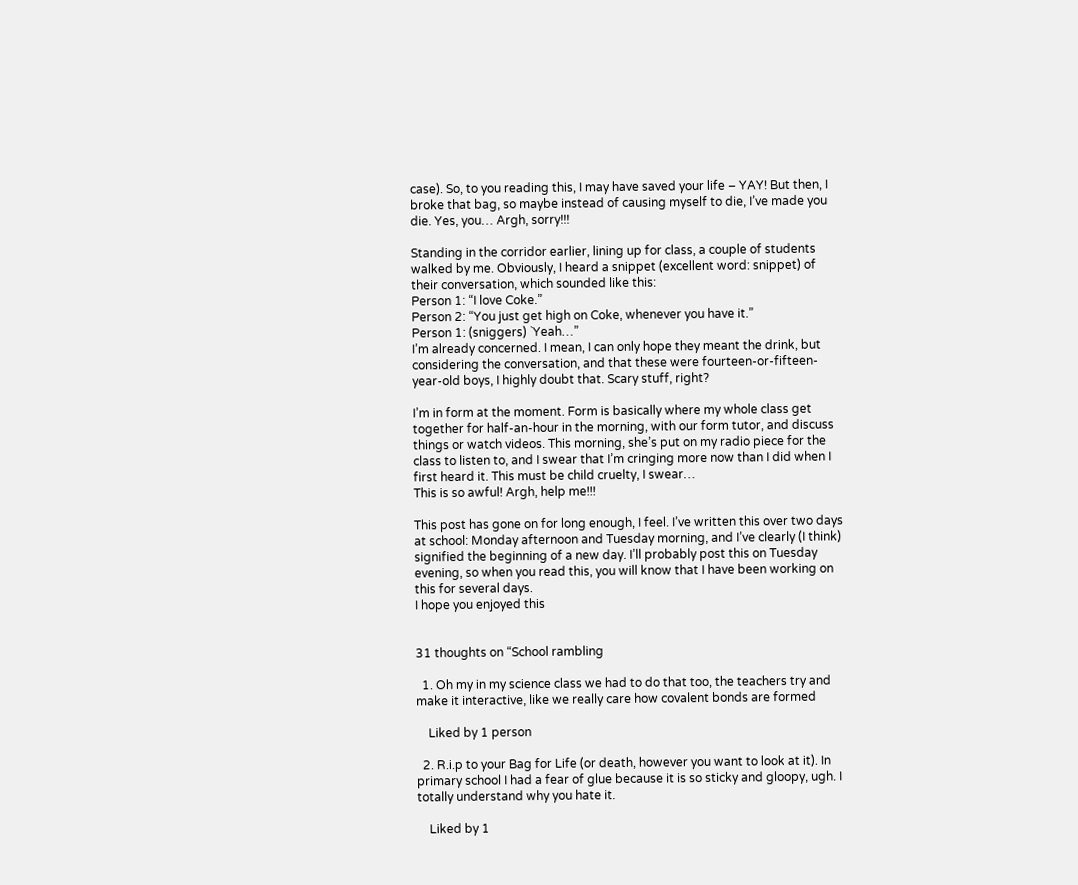case). So, to you reading this, I may have saved your life – YAY! But then, I broke that bag, so maybe instead of causing myself to die, I’ve made you die. Yes, you… Argh, sorry!!!

Standing in the corridor earlier, lining up for class, a couple of students walked by me. Obviously, I heard a snippet (excellent word: snippet) of their conversation, which sounded like this:
Person 1: “I love Coke.”
Person 2: “You just get high on Coke, whenever you have it.”
Person 1: (sniggers) `Yeah…”
I’m already concerned. I mean, I can only hope they meant the drink, but considering the conversation, and that these were fourteen-or-fifteen-year-old boys, I highly doubt that. Scary stuff, right?

I’m in form at the moment. Form is basically where my whole class get together for half-an-hour in the morning, with our form tutor, and discuss things or watch videos. This morning, she’s put on my radio piece for the class to listen to, and I swear that I’m cringing more now than I did when I first heard it. This must be child cruelty, I swear…
This is so awful! Argh, help me!!!

This post has gone on for long enough, I feel. I’ve written this over two days at school: Monday afternoon and Tuesday morning, and I’ve clearly (I think) signified the beginning of a new day. I’ll probably post this on Tuesday evening, so when you read this, you will know that I have been working on this for several days.
I hope you enjoyed this


31 thoughts on “School rambling

  1. Oh my in my science class we had to do that too, the teachers try and make it interactive, like we really care how covalent bonds are formed

    Liked by 1 person

  2. R.i.p to your Bag for Life (or death, however you want to look at it). In primary school I had a fear of glue because it is so sticky and gloopy, ugh. I totally understand why you hate it.

    Liked by 1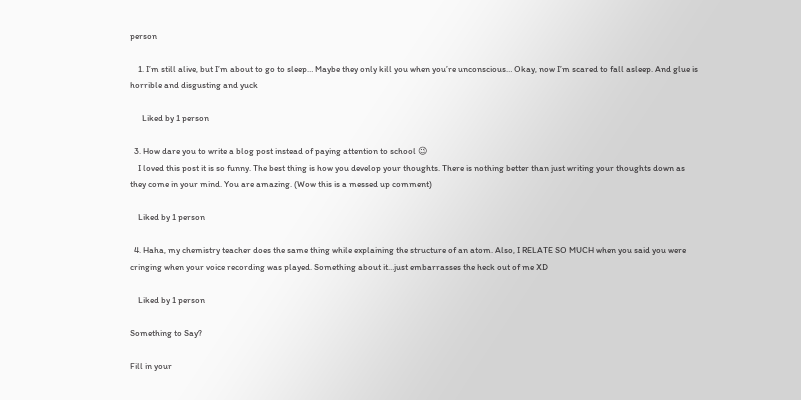person

    1. I’m still alive, but I’m about to go to sleep… Maybe they only kill you when you’re unconscious… Okay, now I’m scared to fall asleep. And glue is horrible and disgusting and yuck

      Liked by 1 person

  3. How dare you to write a blog post instead of paying attention to school 😉
    I loved this post it is so funny. The best thing is how you develop your thoughts. There is nothing better than just writing your thoughts down as they come in your mind. You are amazing. (Wow this is a messed up comment)

    Liked by 1 person

  4. Haha, my chemistry teacher does the same thing while explaining the structure of an atom. Also, I RELATE SO MUCH when you said you were cringing when your voice recording was played. Something about it…just embarrasses the heck out of me XD

    Liked by 1 person

Something to Say?

Fill in your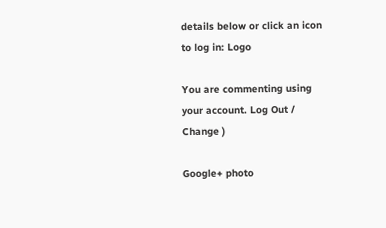details below or click an icon to log in: Logo

You are commenting using your account. Log Out /  Change )

Google+ photo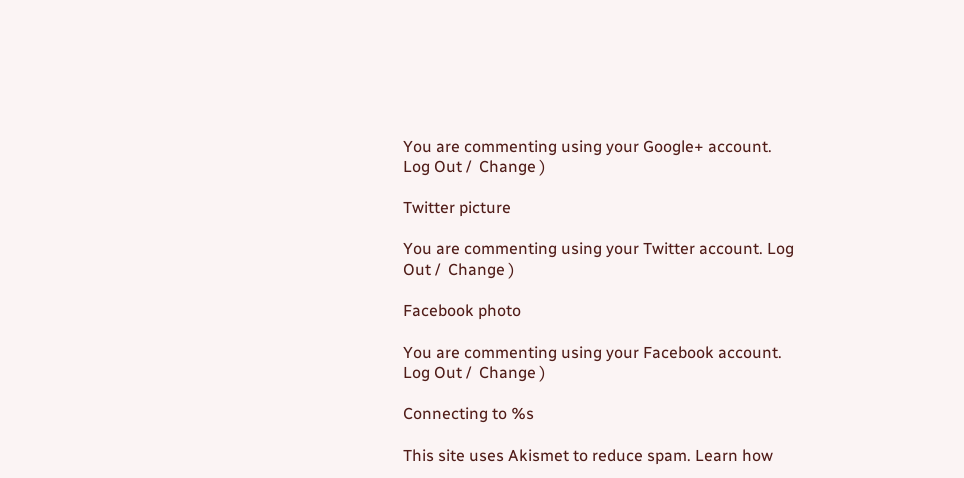You are commenting using your Google+ account. Log Out /  Change )

Twitter picture

You are commenting using your Twitter account. Log Out /  Change )

Facebook photo

You are commenting using your Facebook account. Log Out /  Change )

Connecting to %s

This site uses Akismet to reduce spam. Learn how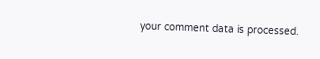your comment data is processed.